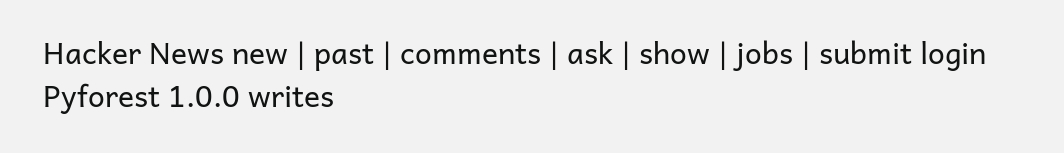Hacker News new | past | comments | ask | show | jobs | submit login
Pyforest 1.0.0 writes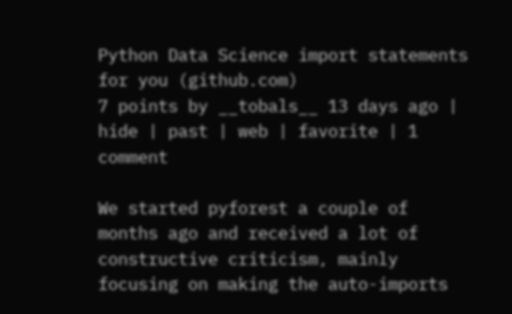Python Data Science import statements for you (github.com)
7 points by __tobals__ 13 days ago | hide | past | web | favorite | 1 comment

We started pyforest a couple of months ago and received a lot of constructive criticism, mainly focusing on making the auto-imports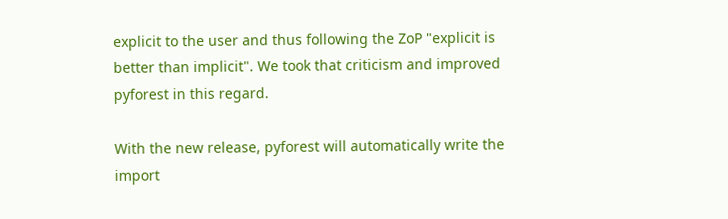explicit to the user and thus following the ZoP "explicit is better than implicit". We took that criticism and improved pyforest in this regard.

With the new release, pyforest will automatically write the import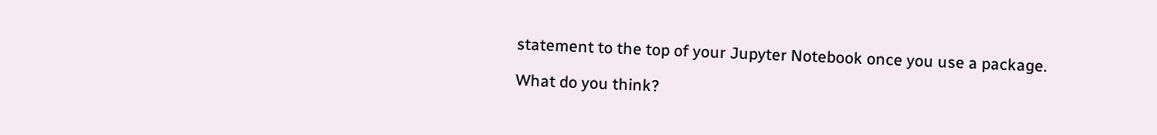statement to the top of your Jupyter Notebook once you use a package.

What do you think?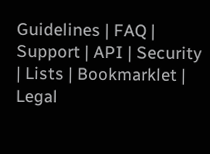Guidelines | FAQ | Support | API | Security | Lists | Bookmarklet | Legal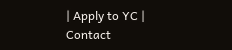| Apply to YC | Contact